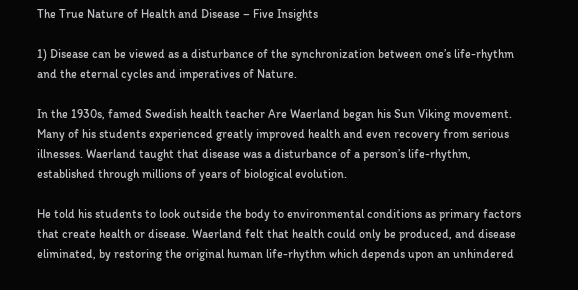The True Nature of Health and Disease – Five Insights

1) Disease can be viewed as a disturbance of the synchronization between one’s life-rhythm and the eternal cycles and imperatives of Nature.

In the 1930s, famed Swedish health teacher Are Waerland began his Sun Viking movement. Many of his students experienced greatly improved health and even recovery from serious illnesses. Waerland taught that disease was a disturbance of a person’s life-rhythm, established through millions of years of biological evolution.

He told his students to look outside the body to environmental conditions as primary factors that create health or disease. Waerland felt that health could only be produced, and disease eliminated, by restoring the original human life-rhythm which depends upon an unhindered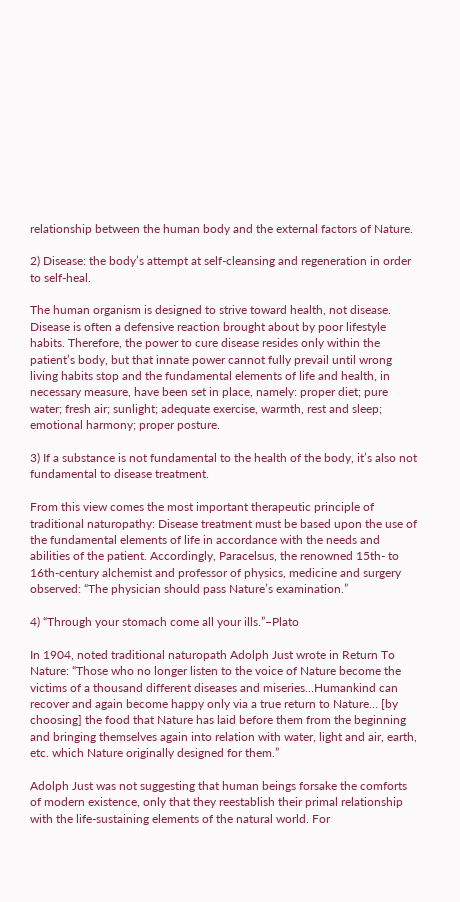relationship between the human body and the external factors of Nature.

2) Disease: the body’s attempt at self-cleansing and regeneration in order to self-heal.

The human organism is designed to strive toward health, not disease. Disease is often a defensive reaction brought about by poor lifestyle habits. Therefore, the power to cure disease resides only within the patient’s body, but that innate power cannot fully prevail until wrong living habits stop and the fundamental elements of life and health, in necessary measure, have been set in place, namely: proper diet; pure water; fresh air; sunlight; adequate exercise, warmth, rest and sleep; emotional harmony; proper posture.

3) If a substance is not fundamental to the health of the body, it’s also not fundamental to disease treatment.

From this view comes the most important therapeutic principle of traditional naturopathy: Disease treatment must be based upon the use of the fundamental elements of life in accordance with the needs and abilities of the patient. Accordingly, Paracelsus, the renowned 15th- to 16th-century alchemist and professor of physics, medicine and surgery observed: “The physician should pass Nature’s examination.”

4) “Through your stomach come all your ills.”–Plato

In 1904, noted traditional naturopath Adolph Just wrote in Return To Nature: “Those who no longer listen to the voice of Nature become the victims of a thousand different diseases and miseries…Humankind can recover and again become happy only via a true return to Nature… [by choosing] the food that Nature has laid before them from the beginning and bringing themselves again into relation with water, light and air, earth, etc. which Nature originally designed for them.”

Adolph Just was not suggesting that human beings forsake the comforts of modern existence, only that they reestablish their primal relationship with the life-sustaining elements of the natural world. For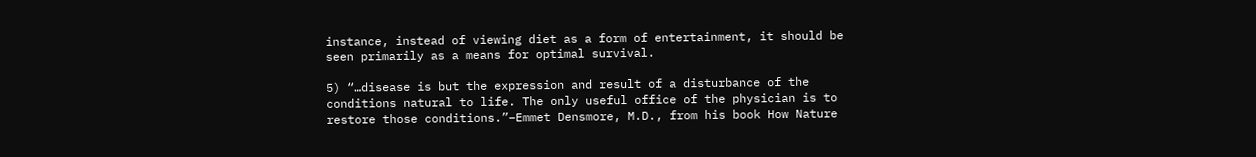instance, instead of viewing diet as a form of entertainment, it should be seen primarily as a means for optimal survival.

5) “…disease is but the expression and result of a disturbance of the conditions natural to life. The only useful office of the physician is to restore those conditions.”–Emmet Densmore, M.D., from his book How Nature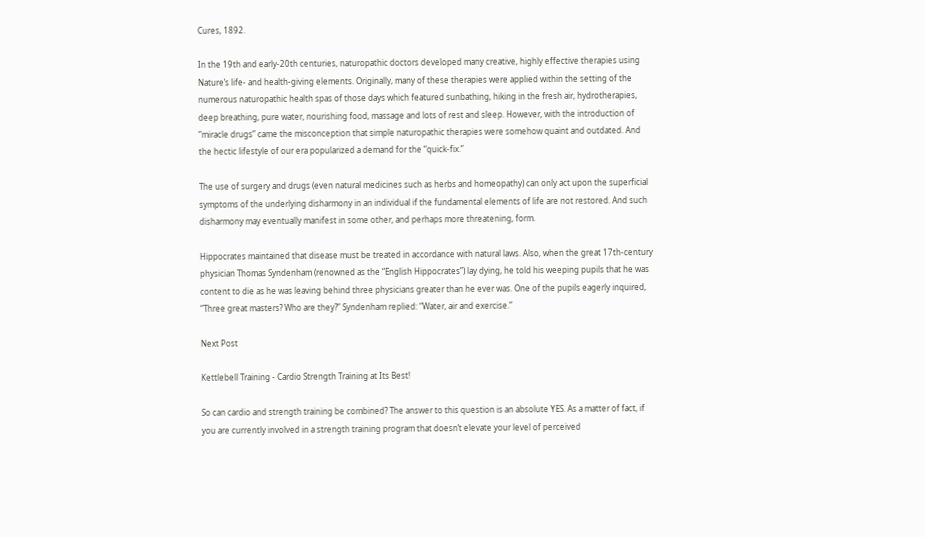Cures, 1892.

In the 19th and early-20th centuries, naturopathic doctors developed many creative, highly effective therapies using Nature’s life- and health-giving elements. Originally, many of these therapies were applied within the setting of the numerous naturopathic health spas of those days which featured sunbathing, hiking in the fresh air, hydrotherapies, deep breathing, pure water, nourishing food, massage and lots of rest and sleep. However, with the introduction of “miracle drugs” came the misconception that simple naturopathic therapies were somehow quaint and outdated. And the hectic lifestyle of our era popularized a demand for the “quick-fix.”

The use of surgery and drugs (even natural medicines such as herbs and homeopathy) can only act upon the superficial symptoms of the underlying disharmony in an individual if the fundamental elements of life are not restored. And such disharmony may eventually manifest in some other, and perhaps more threatening, form.

Hippocrates maintained that disease must be treated in accordance with natural laws. Also, when the great 17th-century physician Thomas Syndenham (renowned as the “English Hippocrates”) lay dying, he told his weeping pupils that he was content to die as he was leaving behind three physicians greater than he ever was. One of the pupils eagerly inquired, “Three great masters? Who are they?” Syndenham replied: “Water, air and exercise.”

Next Post

Kettlebell Training - Cardio Strength Training at Its Best!

So can cardio and strength training be combined? The answer to this question is an absolute YES. As a matter of fact, if you are currently involved in a strength training program that doesn’t elevate your level of perceived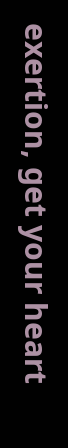exertion, get your heart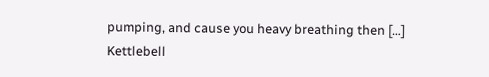pumping, and cause you heavy breathing then […]
Kettlebell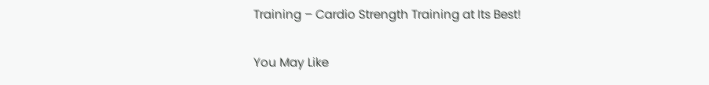Training – Cardio Strength Training at Its Best!

You May Like